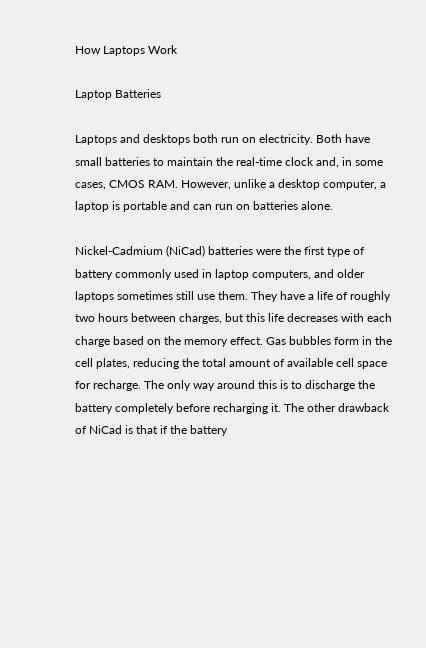How Laptops Work

Laptop Batteries

Laptops and desktops both run on electricity. Both have small batteries to maintain the real-time clock and, in some cases, CMOS RAM. However, unlike a desktop computer, a laptop is portable and can run on batteries alone.

Nickel-Cadmium (NiCad) batteries were the first type of battery commonly used in laptop computers, and older laptops sometimes still use them. They have a life of roughly two hours between charges, but this life decreases with each charge based on the memory effect. Gas bubbles form in the cell plates, reducing the total amount of available cell space for recharge. The only way around this is to discharge the battery completely before recharging it. The other drawback of NiCad is that if the battery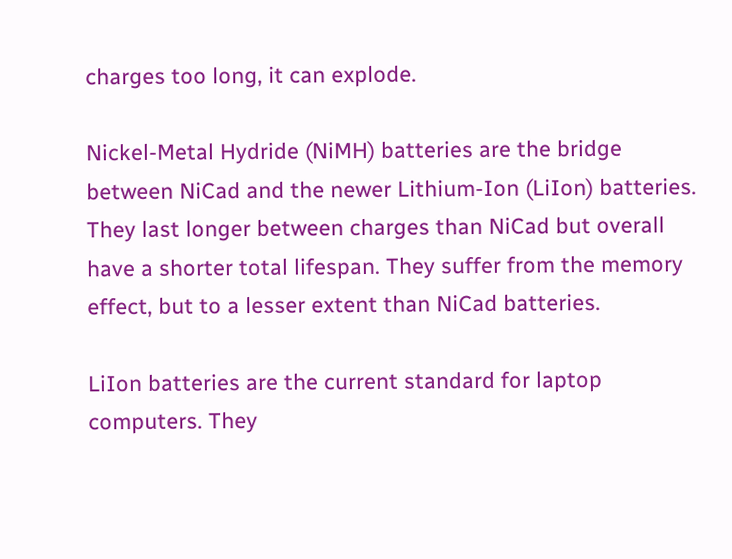charges too long, it can explode.

Nickel-Metal Hydride (NiMH) batteries are the bridge between NiCad and the newer Lithium-Ion (LiIon) batteries. They last longer between charges than NiCad but overall have a shorter total lifespan. They suffer from the memory effect, but to a lesser extent than NiCad batteries.

LiIon batteries are the current standard for laptop computers. They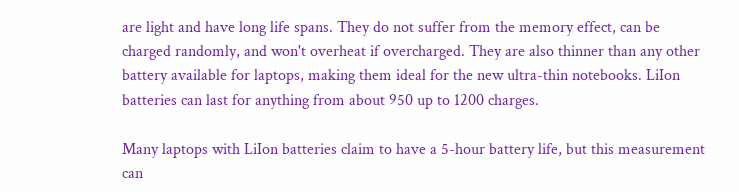are light and have long life spans. They do not suffer from the memory effect, can be charged randomly, and won't overheat if overcharged. They are also thinner than any other battery available for laptops, making them ideal for the new ultra-thin notebooks. LiIon batteries can last for anything from about 950 up to 1200 charges.

Many laptops with LiIon batteries claim to have a 5-hour battery life, but this measurement can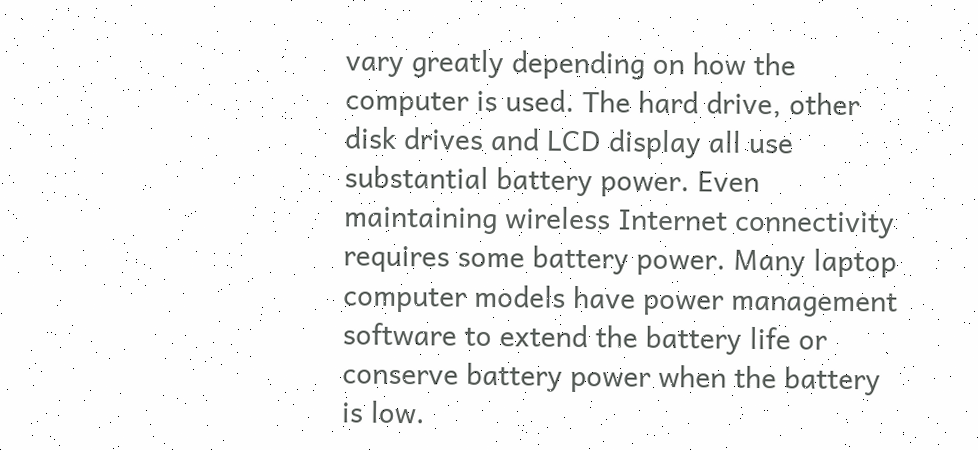vary greatly depending on how the computer is used. The hard drive, other disk drives and LCD display all use substantial battery power. Even maintaining wireless Internet connectivity requires some battery power. Many laptop computer models have power management software to extend the battery life or conserve battery power when the battery is low.